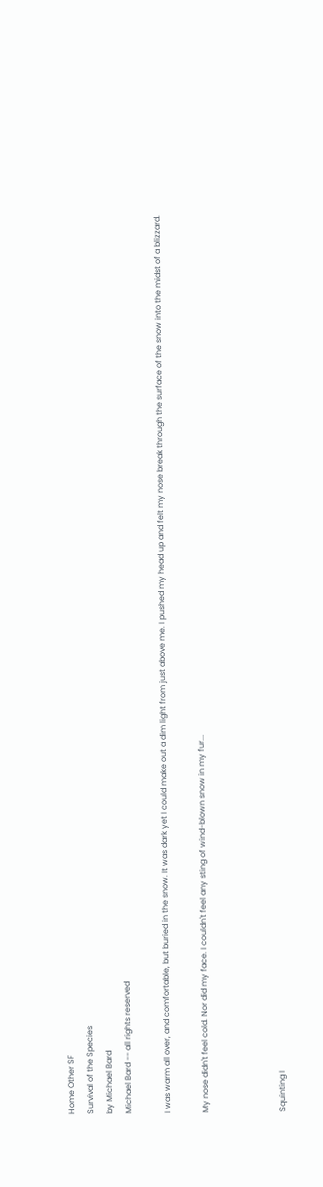Home Other SF
Survival of the Species
by Michael Bard
Michael Bard -- all rights reserved

I was warm all over, and comfortable, but buried in the snow. It was dark yet I could make out a dim light from just above me. I pushed my head up and felt my nose break through the surface of the snow into the midst of a blizzard.

My nose didn't feel cold. Nor did my face. I couldn't feel any sting of wind-blown snow in my fur...



Squinting I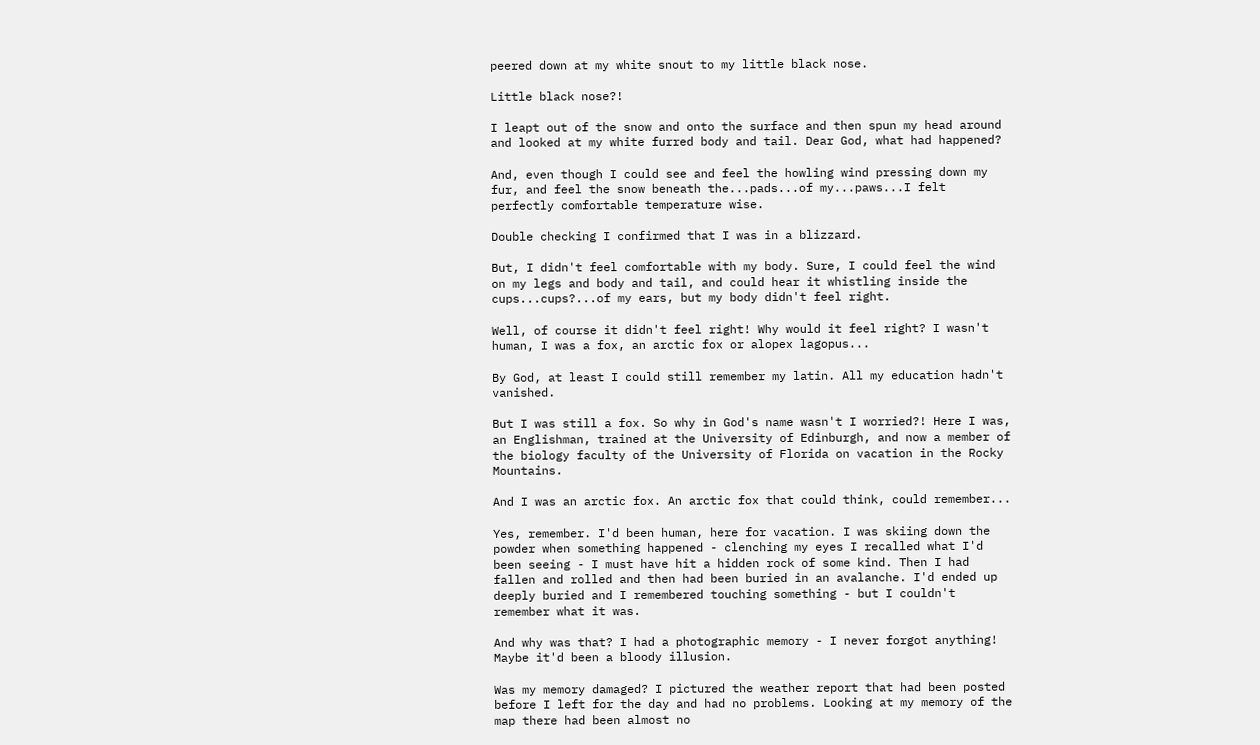peered down at my white snout to my little black nose.

Little black nose?!

I leapt out of the snow and onto the surface and then spun my head around and looked at my white furred body and tail. Dear God, what had happened?

And, even though I could see and feel the howling wind pressing down my fur, and feel the snow beneath the...pads...of my...paws...I felt perfectly comfortable temperature wise.

Double checking I confirmed that I was in a blizzard.

But, I didn't feel comfortable with my body. Sure, I could feel the wind on my legs and body and tail, and could hear it whistling inside the cups...cups?...of my ears, but my body didn't feel right.

Well, of course it didn't feel right! Why would it feel right? I wasn't human, I was a fox, an arctic fox or alopex lagopus...

By God, at least I could still remember my latin. All my education hadn't vanished.

But I was still a fox. So why in God's name wasn't I worried?! Here I was, an Englishman, trained at the University of Edinburgh, and now a member of the biology faculty of the University of Florida on vacation in the Rocky Mountains.

And I was an arctic fox. An arctic fox that could think, could remember...

Yes, remember. I'd been human, here for vacation. I was skiing down the powder when something happened - clenching my eyes I recalled what I'd been seeing - I must have hit a hidden rock of some kind. Then I had fallen and rolled and then had been buried in an avalanche. I'd ended up deeply buried and I remembered touching something - but I couldn't remember what it was.

And why was that? I had a photographic memory - I never forgot anything! Maybe it'd been a bloody illusion.

Was my memory damaged? I pictured the weather report that had been posted before I left for the day and had no problems. Looking at my memory of the map there had been almost no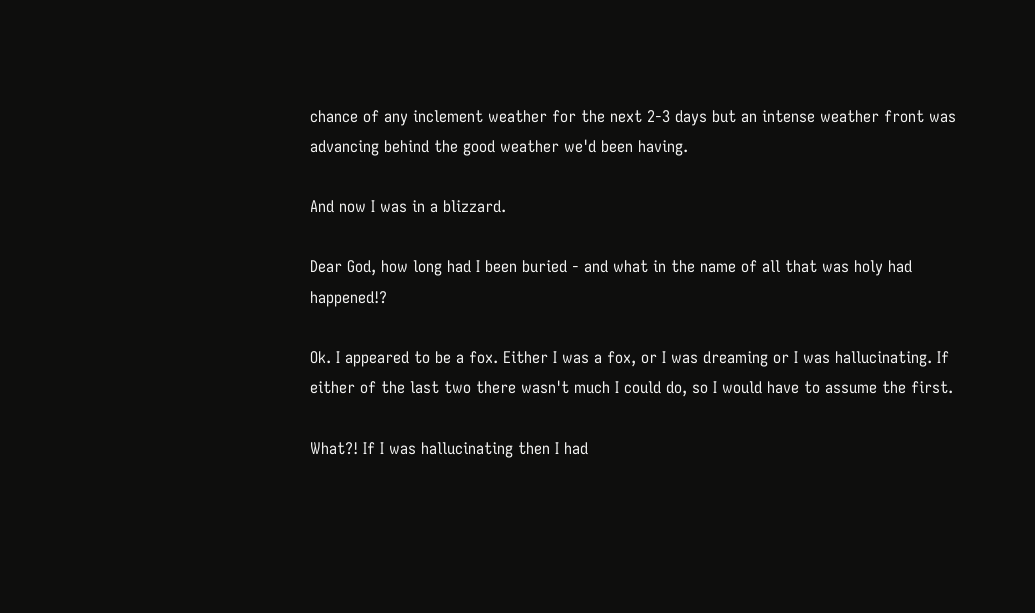chance of any inclement weather for the next 2-3 days but an intense weather front was advancing behind the good weather we'd been having.

And now I was in a blizzard.

Dear God, how long had I been buried - and what in the name of all that was holy had happened!?

Ok. I appeared to be a fox. Either I was a fox, or I was dreaming or I was hallucinating. If either of the last two there wasn't much I could do, so I would have to assume the first.

What?! If I was hallucinating then I had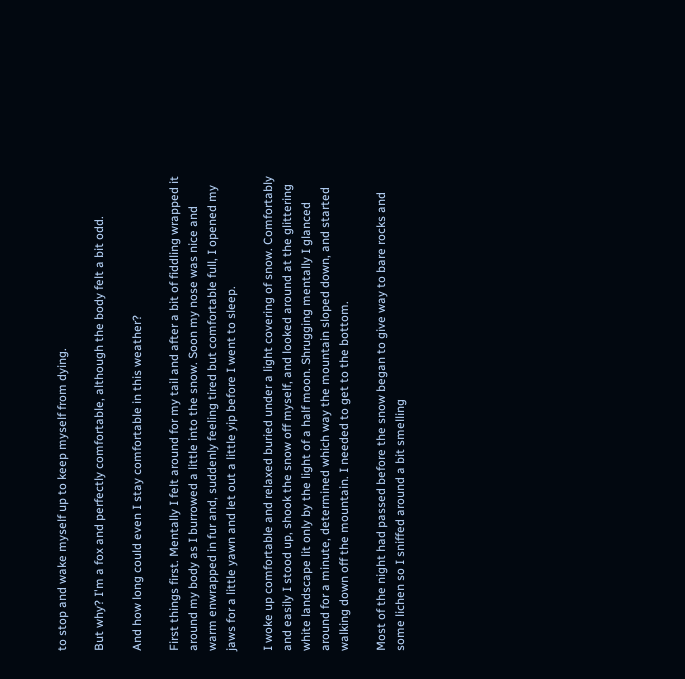to stop and wake myself up to keep myself from dying.

But why? I'm a fox and perfectly comfortable, although the body felt a bit odd.

And how long could even I stay comfortable in this weather?

First things first. Mentally I felt around for my tail and after a bit of fiddling wrapped it around my body as I burrowed a little into the snow. Soon my nose was nice and warm enwrapped in fur and, suddenly feeling tired but comfortable full, I opened my jaws for a little yawn and let out a little yip before I went to sleep.

I woke up comfortable and relaxed buried under a light covering of snow. Comfortably and easily I stood up, shook the snow off myself, and looked around at the glittering white landscape lit only by the light of a half moon. Shrugging mentally I glanced around for a minute, determined which way the mountain sloped down, and started walking down off the mountain. I needed to get to the bottom.

Most of the night had passed before the snow began to give way to bare rocks and some lichen so I sniffed around a bit smelling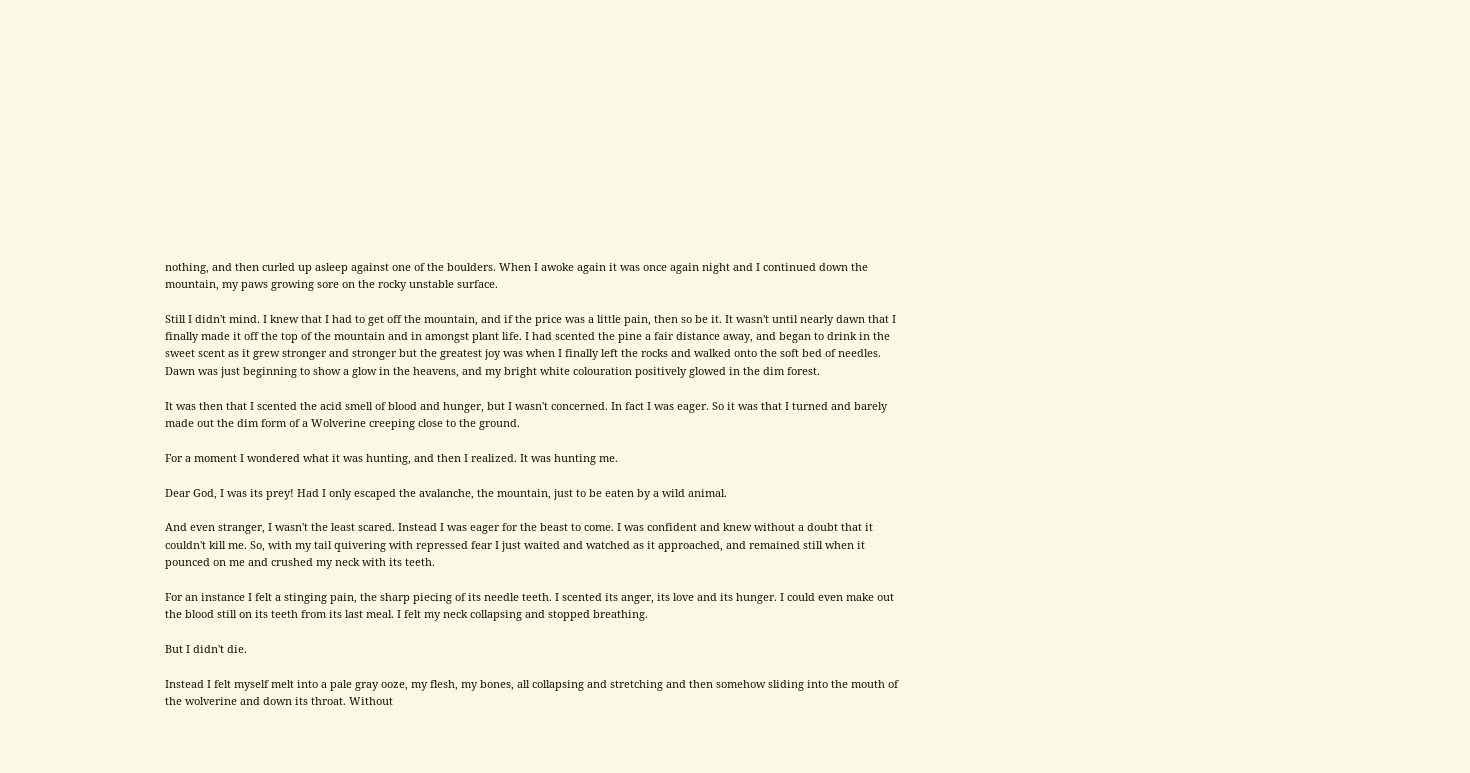nothing, and then curled up asleep against one of the boulders. When I awoke again it was once again night and I continued down the mountain, my paws growing sore on the rocky unstable surface.

Still I didn't mind. I knew that I had to get off the mountain, and if the price was a little pain, then so be it. It wasn't until nearly dawn that I finally made it off the top of the mountain and in amongst plant life. I had scented the pine a fair distance away, and began to drink in the sweet scent as it grew stronger and stronger but the greatest joy was when I finally left the rocks and walked onto the soft bed of needles. Dawn was just beginning to show a glow in the heavens, and my bright white colouration positively glowed in the dim forest.

It was then that I scented the acid smell of blood and hunger, but I wasn't concerned. In fact I was eager. So it was that I turned and barely made out the dim form of a Wolverine creeping close to the ground.

For a moment I wondered what it was hunting, and then I realized. It was hunting me.

Dear God, I was its prey! Had I only escaped the avalanche, the mountain, just to be eaten by a wild animal.

And even stranger, I wasn't the least scared. Instead I was eager for the beast to come. I was confident and knew without a doubt that it couldn't kill me. So, with my tail quivering with repressed fear I just waited and watched as it approached, and remained still when it pounced on me and crushed my neck with its teeth.

For an instance I felt a stinging pain, the sharp piecing of its needle teeth. I scented its anger, its love and its hunger. I could even make out the blood still on its teeth from its last meal. I felt my neck collapsing and stopped breathing.

But I didn't die.

Instead I felt myself melt into a pale gray ooze, my flesh, my bones, all collapsing and stretching and then somehow sliding into the mouth of the wolverine and down its throat. Without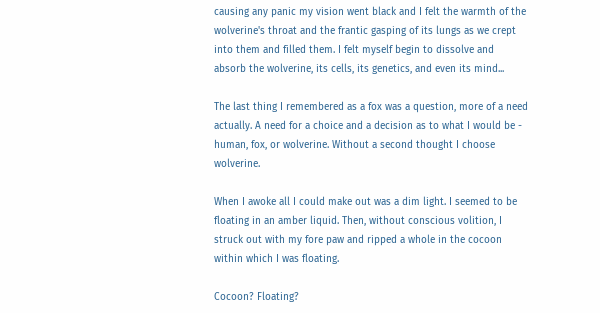causing any panic my vision went black and I felt the warmth of the wolverine's throat and the frantic gasping of its lungs as we crept into them and filled them. I felt myself begin to dissolve and absorb the wolverine, its cells, its genetics, and even its mind...

The last thing I remembered as a fox was a question, more of a need actually. A need for a choice and a decision as to what I would be - human, fox, or wolverine. Without a second thought I choose wolverine.

When I awoke all I could make out was a dim light. I seemed to be floating in an amber liquid. Then, without conscious volition, I struck out with my fore paw and ripped a whole in the cocoon within which I was floating.

Cocoon? Floating?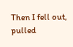Then I fell out, pulled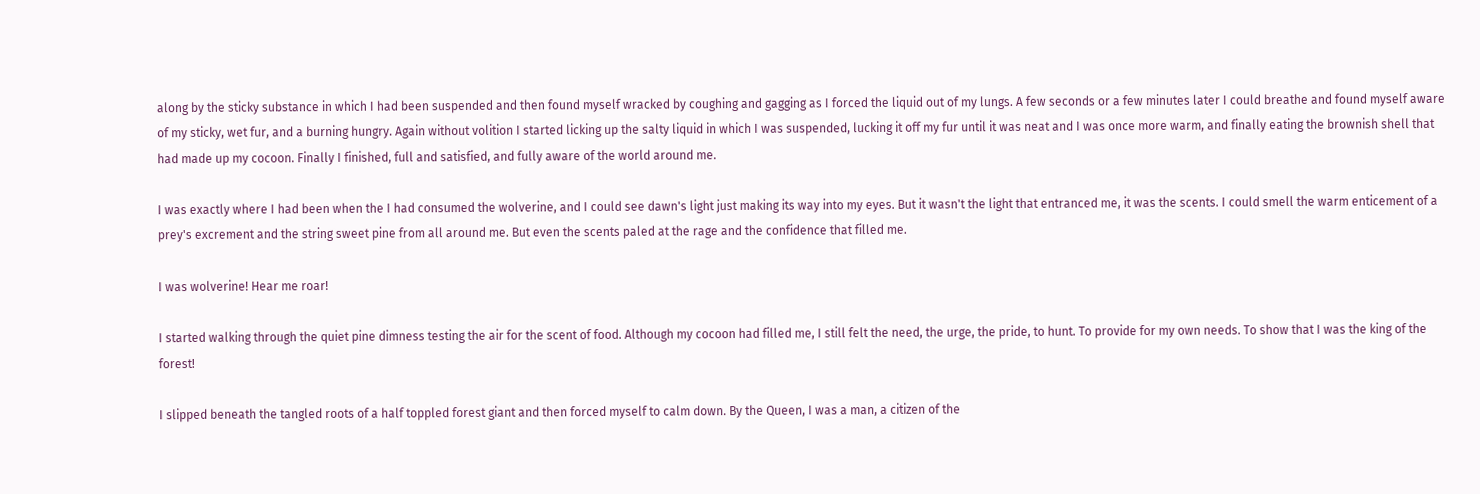along by the sticky substance in which I had been suspended and then found myself wracked by coughing and gagging as I forced the liquid out of my lungs. A few seconds or a few minutes later I could breathe and found myself aware of my sticky, wet fur, and a burning hungry. Again without volition I started licking up the salty liquid in which I was suspended, lucking it off my fur until it was neat and I was once more warm, and finally eating the brownish shell that had made up my cocoon. Finally I finished, full and satisfied, and fully aware of the world around me.

I was exactly where I had been when the I had consumed the wolverine, and I could see dawn's light just making its way into my eyes. But it wasn't the light that entranced me, it was the scents. I could smell the warm enticement of a prey's excrement and the string sweet pine from all around me. But even the scents paled at the rage and the confidence that filled me.

I was wolverine! Hear me roar!

I started walking through the quiet pine dimness testing the air for the scent of food. Although my cocoon had filled me, I still felt the need, the urge, the pride, to hunt. To provide for my own needs. To show that I was the king of the forest!

I slipped beneath the tangled roots of a half toppled forest giant and then forced myself to calm down. By the Queen, I was a man, a citizen of the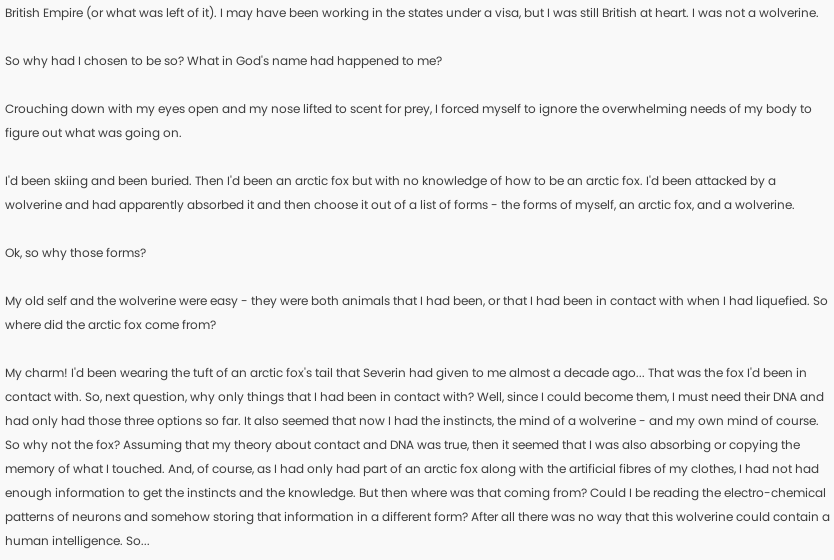British Empire (or what was left of it). I may have been working in the states under a visa, but I was still British at heart. I was not a wolverine.

So why had I chosen to be so? What in God's name had happened to me?

Crouching down with my eyes open and my nose lifted to scent for prey, I forced myself to ignore the overwhelming needs of my body to figure out what was going on.

I'd been skiing and been buried. Then I'd been an arctic fox but with no knowledge of how to be an arctic fox. I'd been attacked by a wolverine and had apparently absorbed it and then choose it out of a list of forms - the forms of myself, an arctic fox, and a wolverine.

Ok, so why those forms?

My old self and the wolverine were easy - they were both animals that I had been, or that I had been in contact with when I had liquefied. So where did the arctic fox come from?

My charm! I'd been wearing the tuft of an arctic fox's tail that Severin had given to me almost a decade ago... That was the fox I'd been in contact with. So, next question, why only things that I had been in contact with? Well, since I could become them, I must need their DNA and had only had those three options so far. It also seemed that now I had the instincts, the mind of a wolverine - and my own mind of course. So why not the fox? Assuming that my theory about contact and DNA was true, then it seemed that I was also absorbing or copying the memory of what I touched. And, of course, as I had only had part of an arctic fox along with the artificial fibres of my clothes, I had not had enough information to get the instincts and the knowledge. But then where was that coming from? Could I be reading the electro-chemical patterns of neurons and somehow storing that information in a different form? After all there was no way that this wolverine could contain a human intelligence. So...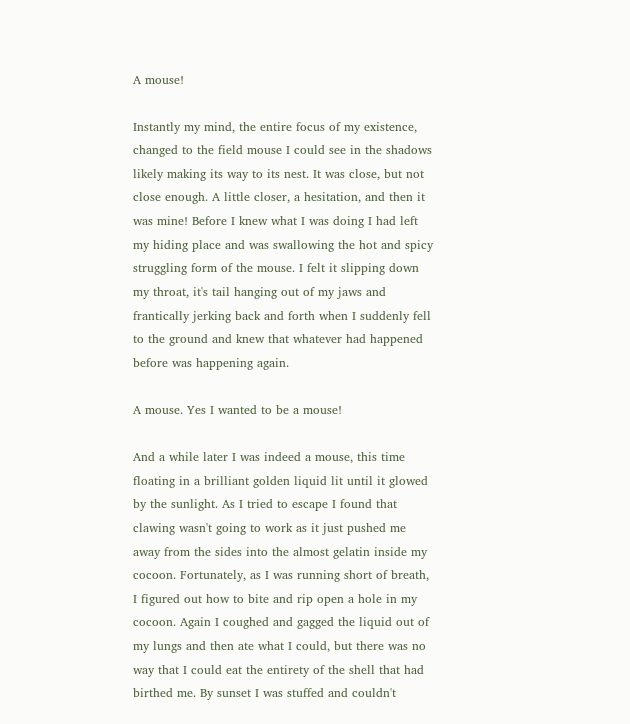A mouse!

Instantly my mind, the entire focus of my existence, changed to the field mouse I could see in the shadows likely making its way to its nest. It was close, but not close enough. A little closer, a hesitation, and then it was mine! Before I knew what I was doing I had left my hiding place and was swallowing the hot and spicy struggling form of the mouse. I felt it slipping down my throat, it's tail hanging out of my jaws and frantically jerking back and forth when I suddenly fell to the ground and knew that whatever had happened before was happening again.

A mouse. Yes I wanted to be a mouse!

And a while later I was indeed a mouse, this time floating in a brilliant golden liquid lit until it glowed by the sunlight. As I tried to escape I found that clawing wasn't going to work as it just pushed me away from the sides into the almost gelatin inside my cocoon. Fortunately, as I was running short of breath, I figured out how to bite and rip open a hole in my cocoon. Again I coughed and gagged the liquid out of my lungs and then ate what I could, but there was no way that I could eat the entirety of the shell that had birthed me. By sunset I was stuffed and couldn't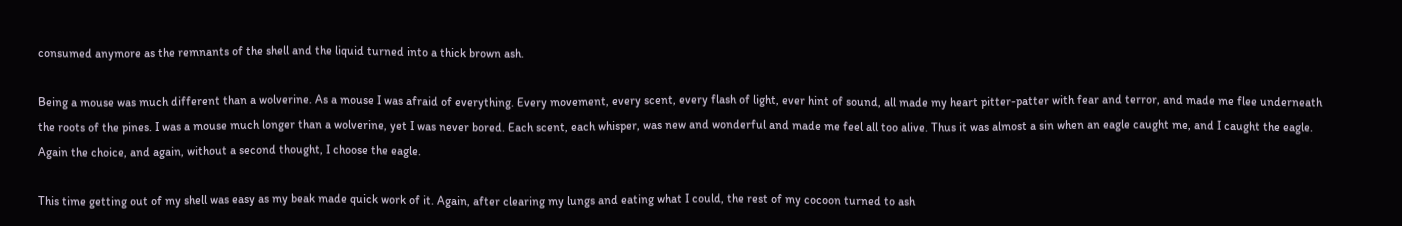consumed anymore as the remnants of the shell and the liquid turned into a thick brown ash.

Being a mouse was much different than a wolverine. As a mouse I was afraid of everything. Every movement, every scent, every flash of light, ever hint of sound, all made my heart pitter-patter with fear and terror, and made me flee underneath the roots of the pines. I was a mouse much longer than a wolverine, yet I was never bored. Each scent, each whisper, was new and wonderful and made me feel all too alive. Thus it was almost a sin when an eagle caught me, and I caught the eagle. Again the choice, and again, without a second thought, I choose the eagle.

This time getting out of my shell was easy as my beak made quick work of it. Again, after clearing my lungs and eating what I could, the rest of my cocoon turned to ash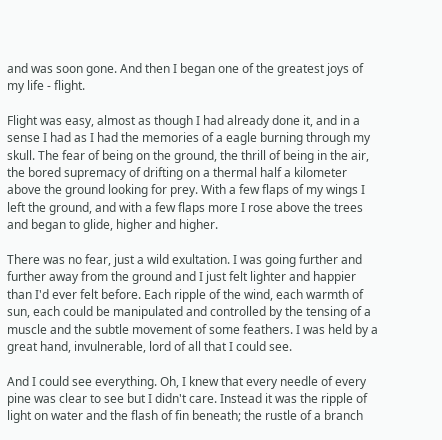and was soon gone. And then I began one of the greatest joys of my life - flight.

Flight was easy, almost as though I had already done it, and in a sense I had as I had the memories of a eagle burning through my skull. The fear of being on the ground, the thrill of being in the air, the bored supremacy of drifting on a thermal half a kilometer above the ground looking for prey. With a few flaps of my wings I left the ground, and with a few flaps more I rose above the trees and began to glide, higher and higher.

There was no fear, just a wild exultation. I was going further and further away from the ground and I just felt lighter and happier than I'd ever felt before. Each ripple of the wind, each warmth of sun, each could be manipulated and controlled by the tensing of a muscle and the subtle movement of some feathers. I was held by a great hand, invulnerable, lord of all that I could see.

And I could see everything. Oh, I knew that every needle of every pine was clear to see but I didn't care. Instead it was the ripple of light on water and the flash of fin beneath; the rustle of a branch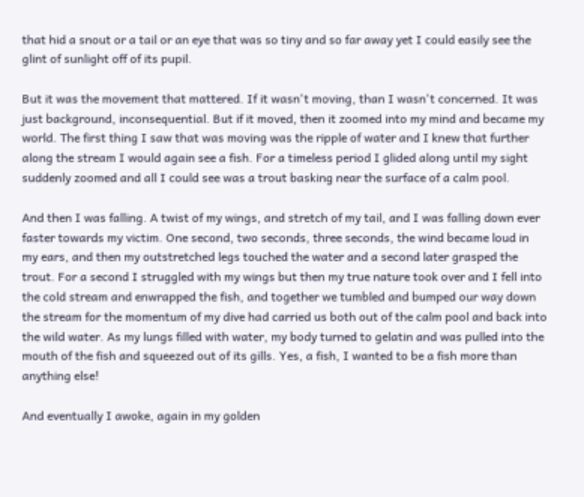that hid a snout or a tail or an eye that was so tiny and so far away yet I could easily see the glint of sunlight off of its pupil.

But it was the movement that mattered. If it wasn't moving, than I wasn't concerned. It was just background, inconsequential. But if it moved, then it zoomed into my mind and became my world. The first thing I saw that was moving was the ripple of water and I knew that further along the stream I would again see a fish. For a timeless period I glided along until my sight suddenly zoomed and all I could see was a trout basking near the surface of a calm pool.

And then I was falling. A twist of my wings, and stretch of my tail, and I was falling down ever faster towards my victim. One second, two seconds, three seconds, the wind became loud in my ears, and then my outstretched legs touched the water and a second later grasped the trout. For a second I struggled with my wings but then my true nature took over and I fell into the cold stream and enwrapped the fish, and together we tumbled and bumped our way down the stream for the momentum of my dive had carried us both out of the calm pool and back into the wild water. As my lungs filled with water, my body turned to gelatin and was pulled into the mouth of the fish and squeezed out of its gills. Yes, a fish, I wanted to be a fish more than anything else!

And eventually I awoke, again in my golden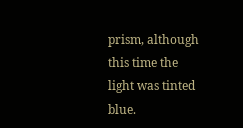prism, although this time the light was tinted blue.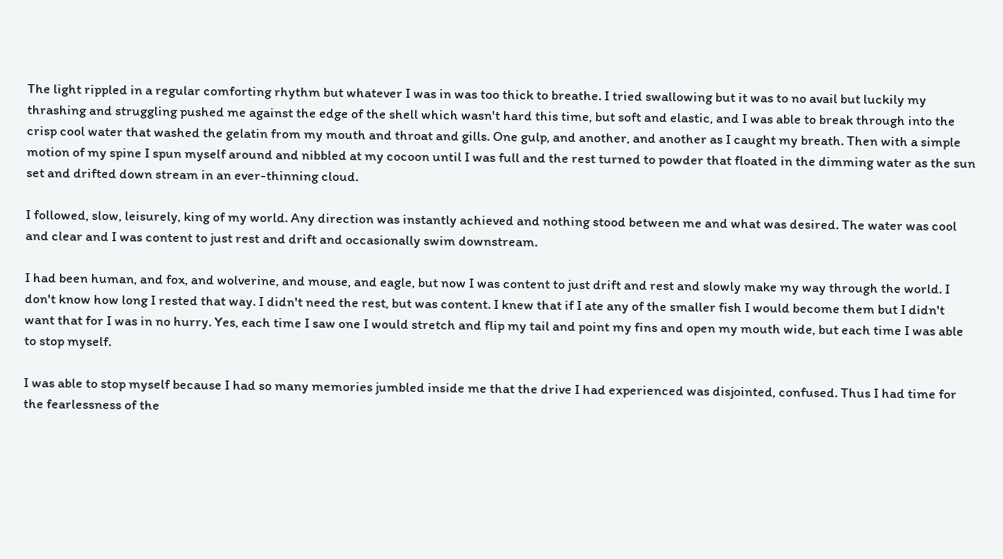The light rippled in a regular comforting rhythm but whatever I was in was too thick to breathe. I tried swallowing but it was to no avail but luckily my thrashing and struggling pushed me against the edge of the shell which wasn't hard this time, but soft and elastic, and I was able to break through into the crisp cool water that washed the gelatin from my mouth and throat and gills. One gulp, and another, and another as I caught my breath. Then with a simple motion of my spine I spun myself around and nibbled at my cocoon until I was full and the rest turned to powder that floated in the dimming water as the sun set and drifted down stream in an ever-thinning cloud.

I followed, slow, leisurely, king of my world. Any direction was instantly achieved and nothing stood between me and what was desired. The water was cool and clear and I was content to just rest and drift and occasionally swim downstream.

I had been human, and fox, and wolverine, and mouse, and eagle, but now I was content to just drift and rest and slowly make my way through the world. I don't know how long I rested that way. I didn't need the rest, but was content. I knew that if I ate any of the smaller fish I would become them but I didn't want that for I was in no hurry. Yes, each time I saw one I would stretch and flip my tail and point my fins and open my mouth wide, but each time I was able to stop myself.

I was able to stop myself because I had so many memories jumbled inside me that the drive I had experienced was disjointed, confused. Thus I had time for the fearlessness of the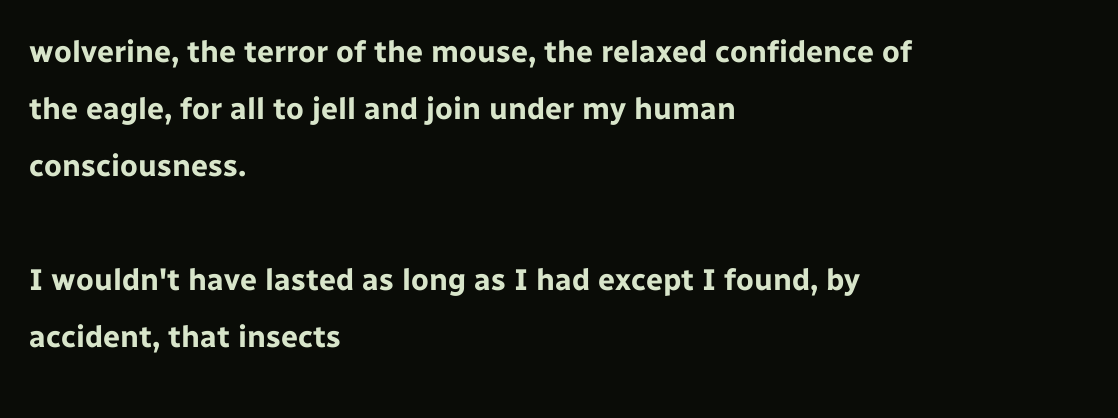wolverine, the terror of the mouse, the relaxed confidence of the eagle, for all to jell and join under my human consciousness.

I wouldn't have lasted as long as I had except I found, by accident, that insects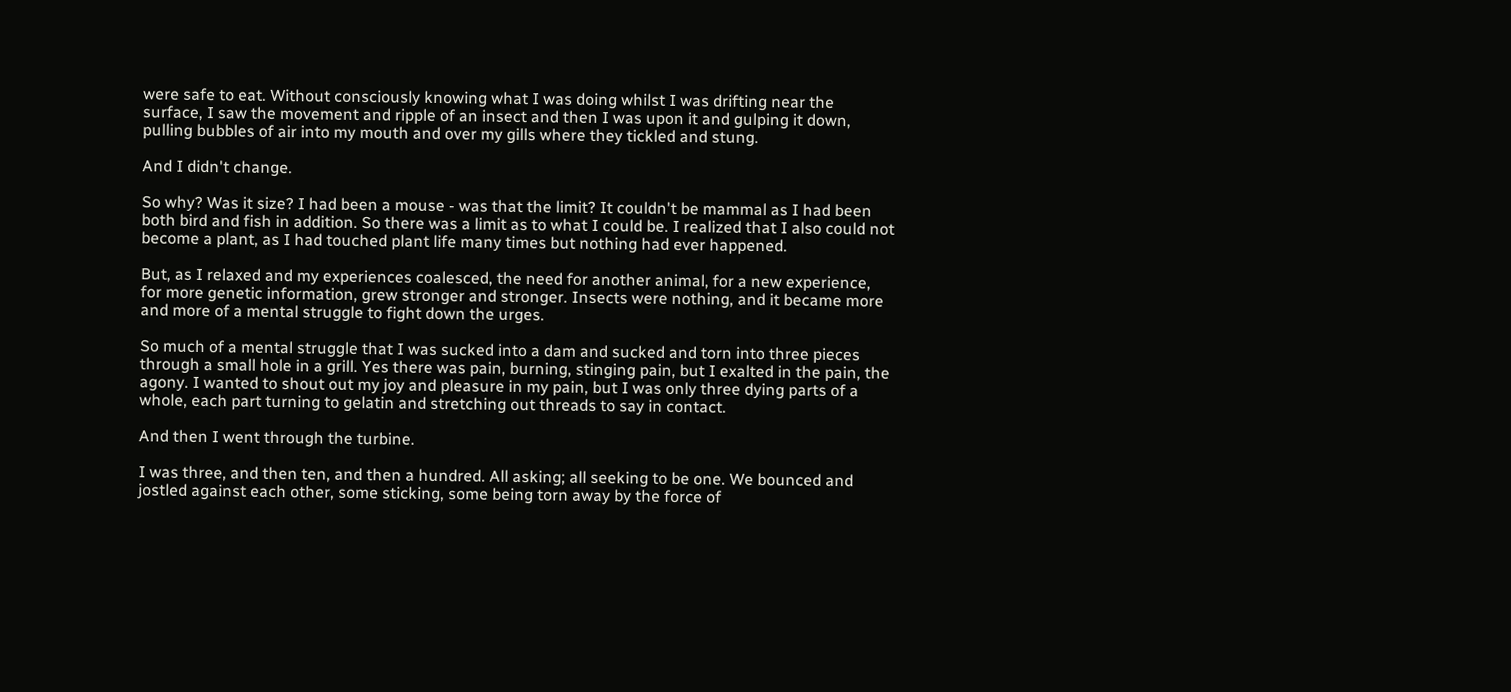were safe to eat. Without consciously knowing what I was doing whilst I was drifting near the surface, I saw the movement and ripple of an insect and then I was upon it and gulping it down, pulling bubbles of air into my mouth and over my gills where they tickled and stung.

And I didn't change.

So why? Was it size? I had been a mouse - was that the limit? It couldn't be mammal as I had been both bird and fish in addition. So there was a limit as to what I could be. I realized that I also could not become a plant, as I had touched plant life many times but nothing had ever happened.

But, as I relaxed and my experiences coalesced, the need for another animal, for a new experience, for more genetic information, grew stronger and stronger. Insects were nothing, and it became more and more of a mental struggle to fight down the urges.

So much of a mental struggle that I was sucked into a dam and sucked and torn into three pieces through a small hole in a grill. Yes there was pain, burning, stinging pain, but I exalted in the pain, the agony. I wanted to shout out my joy and pleasure in my pain, but I was only three dying parts of a whole, each part turning to gelatin and stretching out threads to say in contact.

And then I went through the turbine.

I was three, and then ten, and then a hundred. All asking; all seeking to be one. We bounced and jostled against each other, some sticking, some being torn away by the force of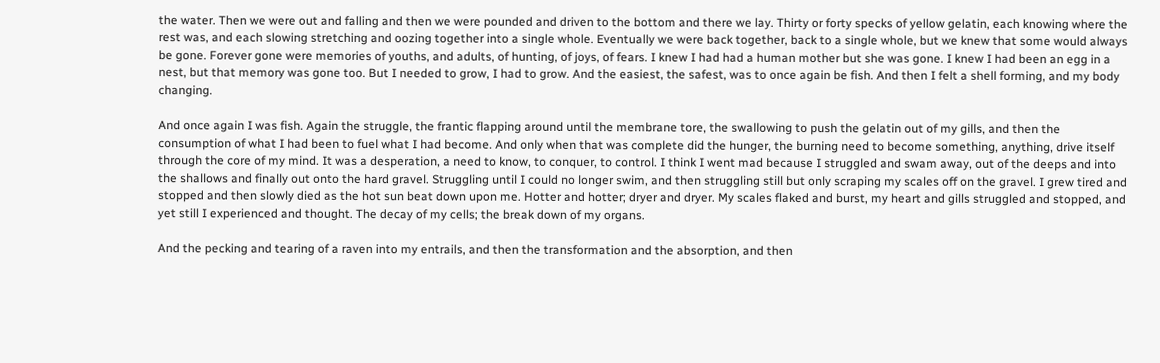the water. Then we were out and falling and then we were pounded and driven to the bottom and there we lay. Thirty or forty specks of yellow gelatin, each knowing where the rest was, and each slowing stretching and oozing together into a single whole. Eventually we were back together, back to a single whole, but we knew that some would always be gone. Forever gone were memories of youths, and adults, of hunting, of joys, of fears. I knew I had had a human mother but she was gone. I knew I had been an egg in a nest, but that memory was gone too. But I needed to grow, I had to grow. And the easiest, the safest, was to once again be fish. And then I felt a shell forming, and my body changing.

And once again I was fish. Again the struggle, the frantic flapping around until the membrane tore, the swallowing to push the gelatin out of my gills, and then the consumption of what I had been to fuel what I had become. And only when that was complete did the hunger, the burning need to become something, anything, drive itself through the core of my mind. It was a desperation, a need to know, to conquer, to control. I think I went mad because I struggled and swam away, out of the deeps and into the shallows and finally out onto the hard gravel. Struggling until I could no longer swim, and then struggling still but only scraping my scales off on the gravel. I grew tired and stopped and then slowly died as the hot sun beat down upon me. Hotter and hotter; dryer and dryer. My scales flaked and burst, my heart and gills struggled and stopped, and yet still I experienced and thought. The decay of my cells; the break down of my organs.

And the pecking and tearing of a raven into my entrails, and then the transformation and the absorption, and then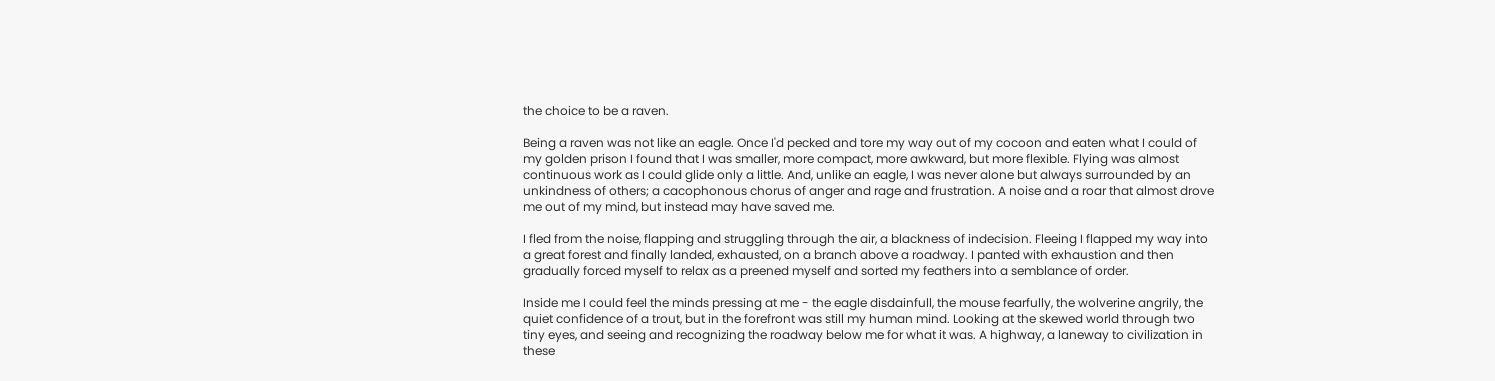the choice to be a raven.

Being a raven was not like an eagle. Once I'd pecked and tore my way out of my cocoon and eaten what I could of my golden prison I found that I was smaller, more compact, more awkward, but more flexible. Flying was almost continuous work as I could glide only a little. And, unlike an eagle, I was never alone but always surrounded by an unkindness of others; a cacophonous chorus of anger and rage and frustration. A noise and a roar that almost drove me out of my mind, but instead may have saved me.

I fled from the noise, flapping and struggling through the air, a blackness of indecision. Fleeing I flapped my way into a great forest and finally landed, exhausted, on a branch above a roadway. I panted with exhaustion and then gradually forced myself to relax as a preened myself and sorted my feathers into a semblance of order.

Inside me I could feel the minds pressing at me - the eagle disdainfull, the mouse fearfully, the wolverine angrily, the quiet confidence of a trout, but in the forefront was still my human mind. Looking at the skewed world through two tiny eyes, and seeing and recognizing the roadway below me for what it was. A highway, a laneway to civilization in these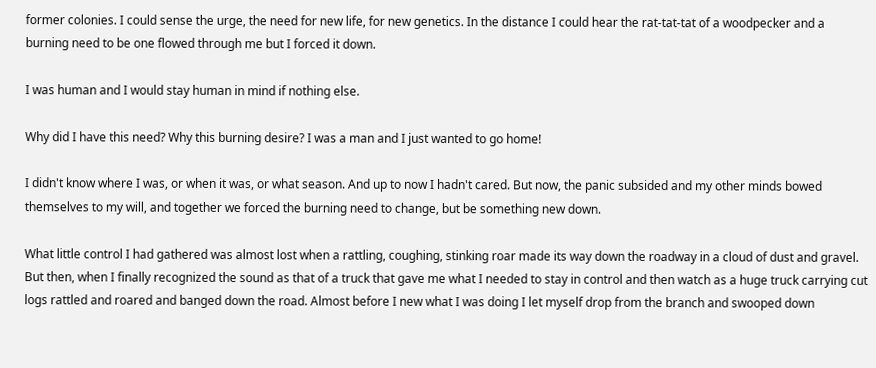former colonies. I could sense the urge, the need for new life, for new genetics. In the distance I could hear the rat-tat-tat of a woodpecker and a burning need to be one flowed through me but I forced it down.

I was human and I would stay human in mind if nothing else.

Why did I have this need? Why this burning desire? I was a man and I just wanted to go home!

I didn't know where I was, or when it was, or what season. And up to now I hadn't cared. But now, the panic subsided and my other minds bowed themselves to my will, and together we forced the burning need to change, but be something new down.

What little control I had gathered was almost lost when a rattling, coughing, stinking roar made its way down the roadway in a cloud of dust and gravel. But then, when I finally recognized the sound as that of a truck that gave me what I needed to stay in control and then watch as a huge truck carrying cut logs rattled and roared and banged down the road. Almost before I new what I was doing I let myself drop from the branch and swooped down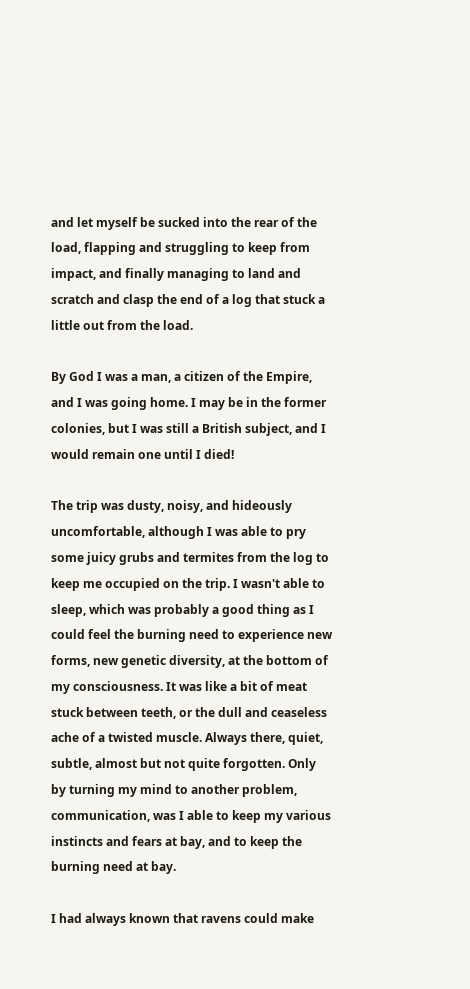and let myself be sucked into the rear of the load, flapping and struggling to keep from impact, and finally managing to land and scratch and clasp the end of a log that stuck a little out from the load.

By God I was a man, a citizen of the Empire, and I was going home. I may be in the former colonies, but I was still a British subject, and I would remain one until I died!

The trip was dusty, noisy, and hideously uncomfortable, although I was able to pry some juicy grubs and termites from the log to keep me occupied on the trip. I wasn't able to sleep, which was probably a good thing as I could feel the burning need to experience new forms, new genetic diversity, at the bottom of my consciousness. It was like a bit of meat stuck between teeth, or the dull and ceaseless ache of a twisted muscle. Always there, quiet, subtle, almost but not quite forgotten. Only by turning my mind to another problem, communication, was I able to keep my various instincts and fears at bay, and to keep the burning need at bay.

I had always known that ravens could make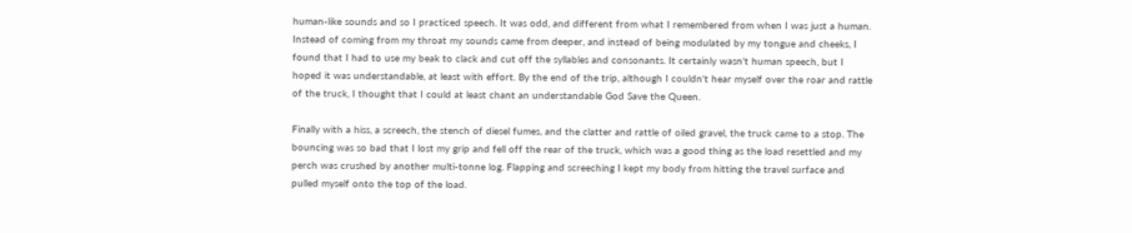human-like sounds and so I practiced speech. It was odd, and different from what I remembered from when I was just a human. Instead of coming from my throat my sounds came from deeper, and instead of being modulated by my tongue and cheeks, I found that I had to use my beak to clack and cut off the syllables and consonants. It certainly wasn't human speech, but I hoped it was understandable, at least with effort. By the end of the trip, although I couldn't hear myself over the roar and rattle of the truck, I thought that I could at least chant an understandable God Save the Queen.

Finally with a hiss, a screech, the stench of diesel fumes, and the clatter and rattle of oiled gravel, the truck came to a stop. The bouncing was so bad that I lost my grip and fell off the rear of the truck, which was a good thing as the load resettled and my perch was crushed by another multi-tonne log. Flapping and screeching I kept my body from hitting the travel surface and pulled myself onto the top of the load.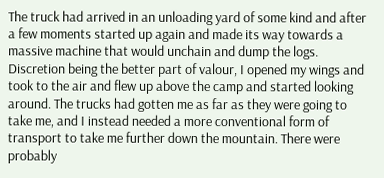The truck had arrived in an unloading yard of some kind and after a few moments started up again and made its way towards a massive machine that would unchain and dump the logs. Discretion being the better part of valour, I opened my wings and took to the air and flew up above the camp and started looking around. The trucks had gotten me as far as they were going to take me, and I instead needed a more conventional form of transport to take me further down the mountain. There were probably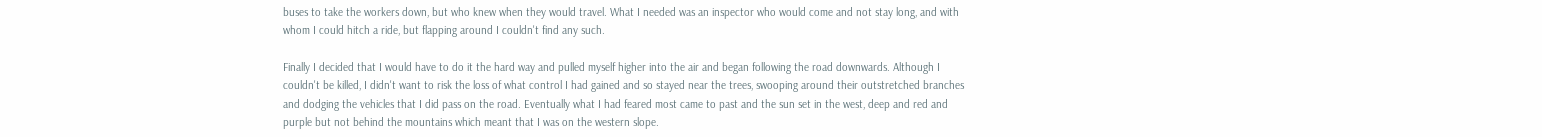buses to take the workers down, but who knew when they would travel. What I needed was an inspector who would come and not stay long, and with whom I could hitch a ride, but flapping around I couldn't find any such.

Finally I decided that I would have to do it the hard way and pulled myself higher into the air and began following the road downwards. Although I couldn't be killed, I didn't want to risk the loss of what control I had gained and so stayed near the trees, swooping around their outstretched branches and dodging the vehicles that I did pass on the road. Eventually what I had feared most came to past and the sun set in the west, deep and red and purple but not behind the mountains which meant that I was on the western slope.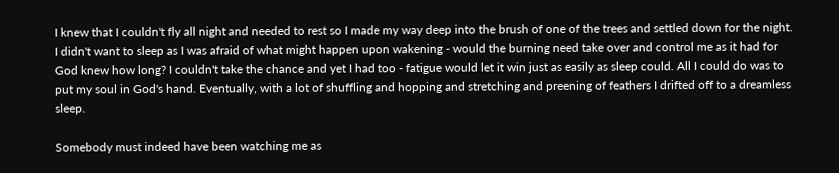I knew that I couldn't fly all night and needed to rest so I made my way deep into the brush of one of the trees and settled down for the night. I didn't want to sleep as I was afraid of what might happen upon wakening - would the burning need take over and control me as it had for God knew how long? I couldn't take the chance and yet I had too - fatigue would let it win just as easily as sleep could. All I could do was to put my soul in God's hand. Eventually, with a lot of shuffling and hopping and stretching and preening of feathers I drifted off to a dreamless sleep.

Somebody must indeed have been watching me as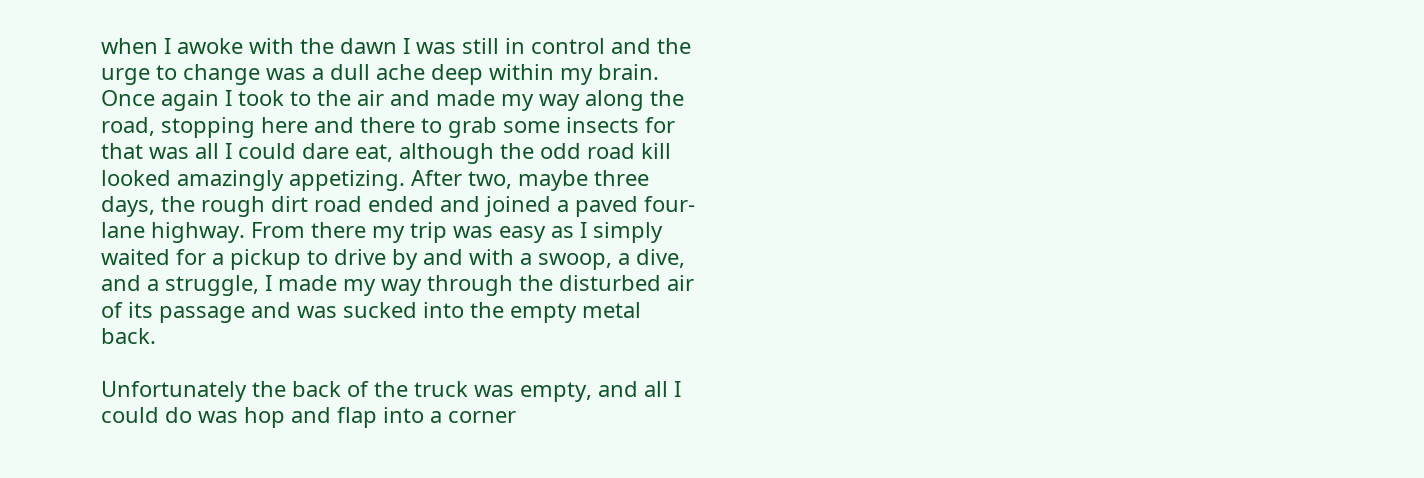when I awoke with the dawn I was still in control and the urge to change was a dull ache deep within my brain. Once again I took to the air and made my way along the road, stopping here and there to grab some insects for that was all I could dare eat, although the odd road kill looked amazingly appetizing. After two, maybe three days, the rough dirt road ended and joined a paved four-lane highway. From there my trip was easy as I simply waited for a pickup to drive by and with a swoop, a dive, and a struggle, I made my way through the disturbed air of its passage and was sucked into the empty metal back.

Unfortunately the back of the truck was empty, and all I could do was hop and flap into a corner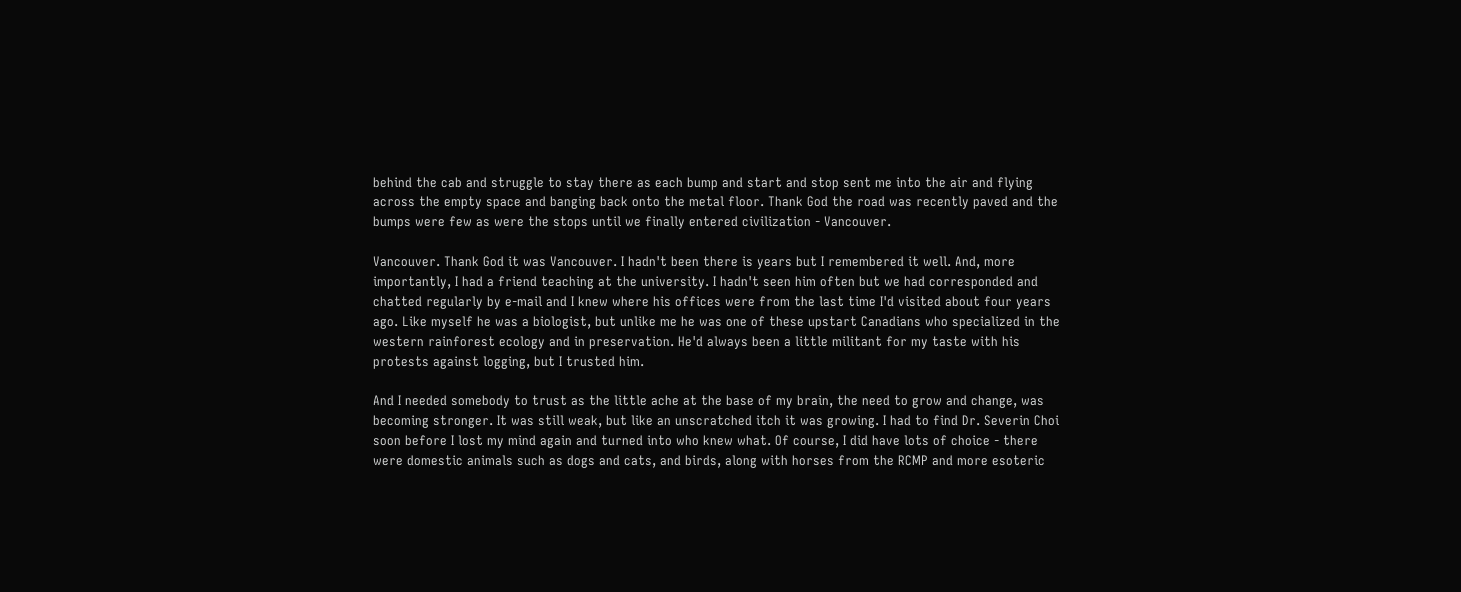behind the cab and struggle to stay there as each bump and start and stop sent me into the air and flying across the empty space and banging back onto the metal floor. Thank God the road was recently paved and the bumps were few as were the stops until we finally entered civilization - Vancouver.

Vancouver. Thank God it was Vancouver. I hadn't been there is years but I remembered it well. And, more importantly, I had a friend teaching at the university. I hadn't seen him often but we had corresponded and chatted regularly by e-mail and I knew where his offices were from the last time I'd visited about four years ago. Like myself he was a biologist, but unlike me he was one of these upstart Canadians who specialized in the western rainforest ecology and in preservation. He'd always been a little militant for my taste with his protests against logging, but I trusted him.

And I needed somebody to trust as the little ache at the base of my brain, the need to grow and change, was becoming stronger. It was still weak, but like an unscratched itch it was growing. I had to find Dr. Severin Choi soon before I lost my mind again and turned into who knew what. Of course, I did have lots of choice - there were domestic animals such as dogs and cats, and birds, along with horses from the RCMP and more esoteric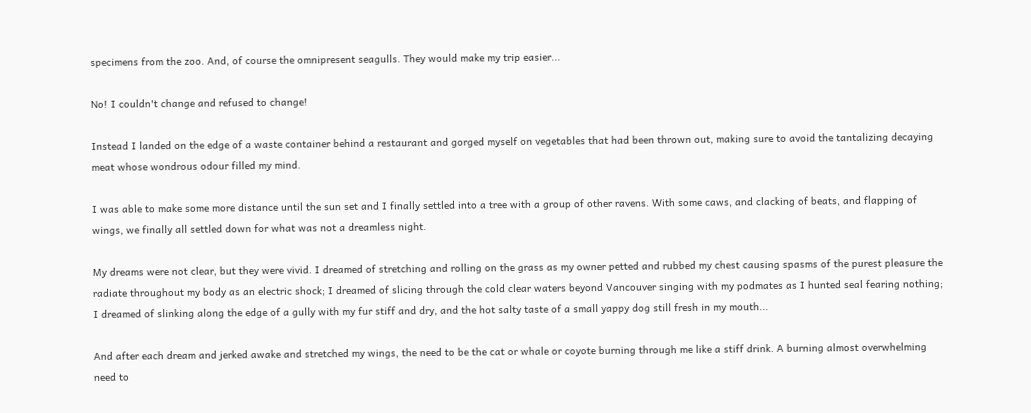specimens from the zoo. And, of course the omnipresent seagulls. They would make my trip easier...

No! I couldn't change and refused to change!

Instead I landed on the edge of a waste container behind a restaurant and gorged myself on vegetables that had been thrown out, making sure to avoid the tantalizing decaying meat whose wondrous odour filled my mind.

I was able to make some more distance until the sun set and I finally settled into a tree with a group of other ravens. With some caws, and clacking of beats, and flapping of wings, we finally all settled down for what was not a dreamless night.

My dreams were not clear, but they were vivid. I dreamed of stretching and rolling on the grass as my owner petted and rubbed my chest causing spasms of the purest pleasure the radiate throughout my body as an electric shock; I dreamed of slicing through the cold clear waters beyond Vancouver singing with my podmates as I hunted seal fearing nothing; I dreamed of slinking along the edge of a gully with my fur stiff and dry, and the hot salty taste of a small yappy dog still fresh in my mouth...

And after each dream and jerked awake and stretched my wings, the need to be the cat or whale or coyote burning through me like a stiff drink. A burning almost overwhelming need to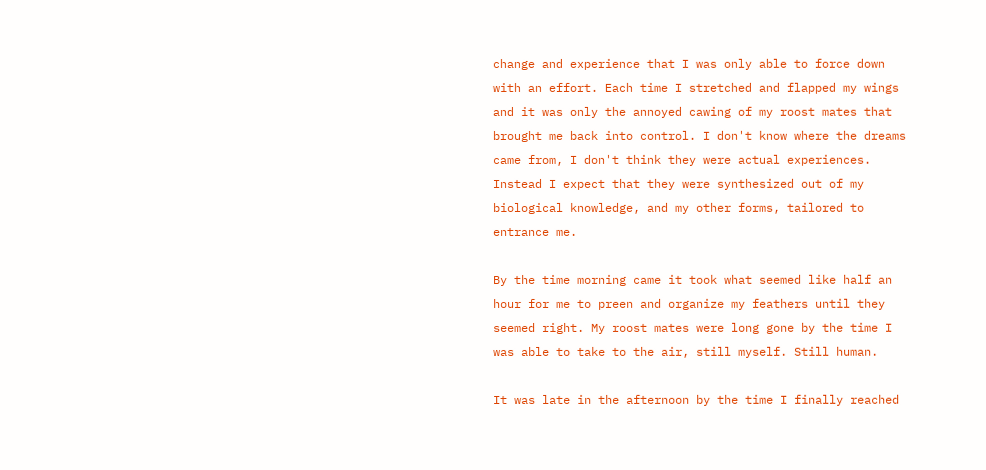change and experience that I was only able to force down with an effort. Each time I stretched and flapped my wings and it was only the annoyed cawing of my roost mates that brought me back into control. I don't know where the dreams came from, I don't think they were actual experiences. Instead I expect that they were synthesized out of my biological knowledge, and my other forms, tailored to entrance me.

By the time morning came it took what seemed like half an hour for me to preen and organize my feathers until they seemed right. My roost mates were long gone by the time I was able to take to the air, still myself. Still human.

It was late in the afternoon by the time I finally reached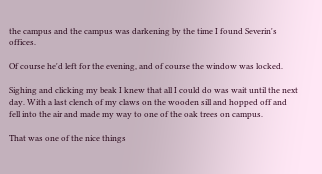the campus and the campus was darkening by the time I found Severin's offices.

Of course he'd left for the evening, and of course the window was locked.

Sighing and clicking my beak I knew that all I could do was wait until the next day. With a last clench of my claws on the wooden sill and hopped off and fell into the air and made my way to one of the oak trees on campus.

That was one of the nice things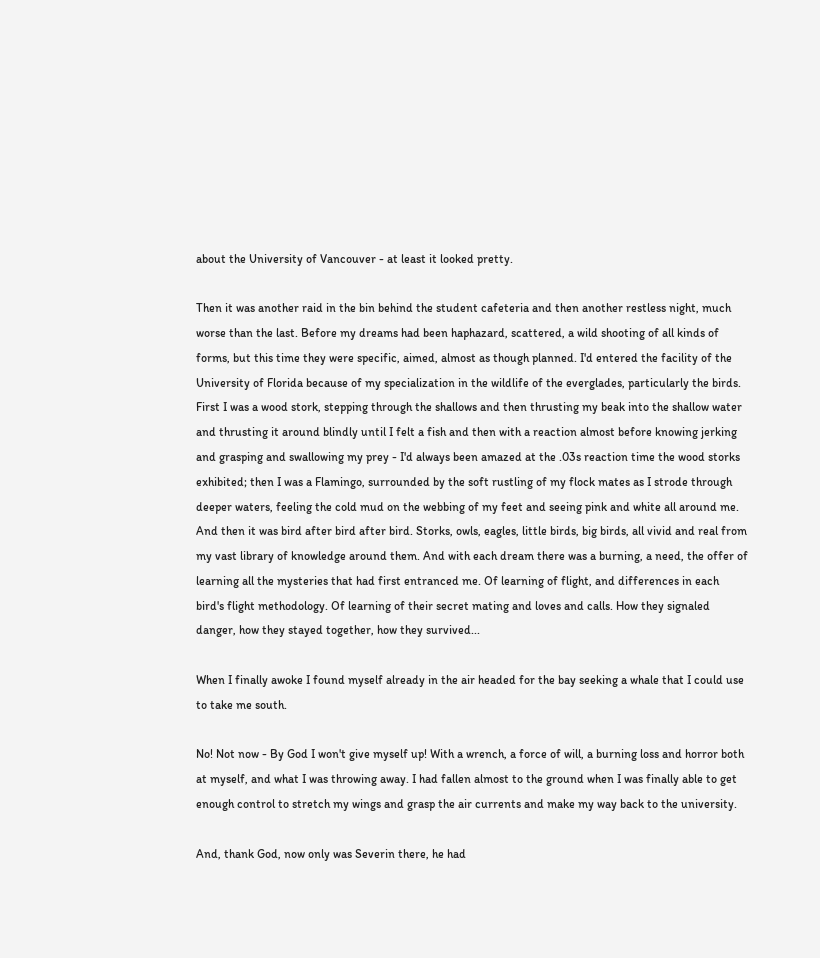about the University of Vancouver - at least it looked pretty.

Then it was another raid in the bin behind the student cafeteria and then another restless night, much worse than the last. Before my dreams had been haphazard, scattered, a wild shooting of all kinds of forms, but this time they were specific, aimed, almost as though planned. I'd entered the facility of the University of Florida because of my specialization in the wildlife of the everglades, particularly the birds. First I was a wood stork, stepping through the shallows and then thrusting my beak into the shallow water and thrusting it around blindly until I felt a fish and then with a reaction almost before knowing jerking and grasping and swallowing my prey - I'd always been amazed at the .03s reaction time the wood storks exhibited; then I was a Flamingo, surrounded by the soft rustling of my flock mates as I strode through deeper waters, feeling the cold mud on the webbing of my feet and seeing pink and white all around me. And then it was bird after bird after bird. Storks, owls, eagles, little birds, big birds, all vivid and real from my vast library of knowledge around them. And with each dream there was a burning, a need, the offer of learning all the mysteries that had first entranced me. Of learning of flight, and differences in each bird's flight methodology. Of learning of their secret mating and loves and calls. How they signaled danger, how they stayed together, how they survived...

When I finally awoke I found myself already in the air headed for the bay seeking a whale that I could use to take me south.

No! Not now - By God I won't give myself up! With a wrench, a force of will, a burning loss and horror both at myself, and what I was throwing away. I had fallen almost to the ground when I was finally able to get enough control to stretch my wings and grasp the air currents and make my way back to the university.

And, thank God, now only was Severin there, he had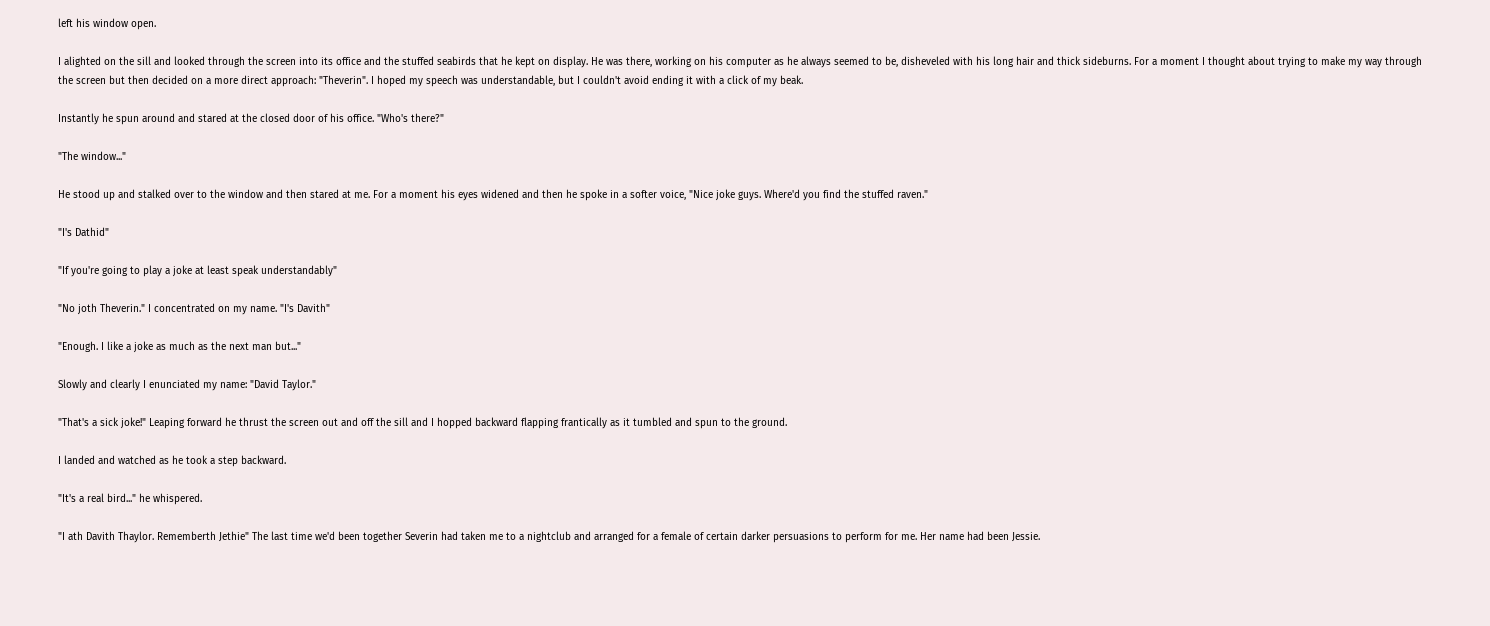left his window open.

I alighted on the sill and looked through the screen into its office and the stuffed seabirds that he kept on display. He was there, working on his computer as he always seemed to be, disheveled with his long hair and thick sideburns. For a moment I thought about trying to make my way through the screen but then decided on a more direct approach: "Theverin". I hoped my speech was understandable, but I couldn't avoid ending it with a click of my beak.

Instantly he spun around and stared at the closed door of his office. "Who's there?"

"The window..."

He stood up and stalked over to the window and then stared at me. For a moment his eyes widened and then he spoke in a softer voice, "Nice joke guys. Where'd you find the stuffed raven."

"I's Dathid"

"If you're going to play a joke at least speak understandably"

"No joth Theverin." I concentrated on my name. "I's Davith"

"Enough. I like a joke as much as the next man but..."

Slowly and clearly I enunciated my name: "David Taylor."

"That's a sick joke!" Leaping forward he thrust the screen out and off the sill and I hopped backward flapping frantically as it tumbled and spun to the ground.

I landed and watched as he took a step backward.

"It's a real bird..." he whispered.

"I ath Davith Thaylor. Rememberth Jethie" The last time we'd been together Severin had taken me to a nightclub and arranged for a female of certain darker persuasions to perform for me. Her name had been Jessie.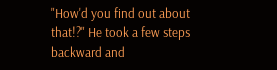"How'd you find out about that!?" He took a few steps backward and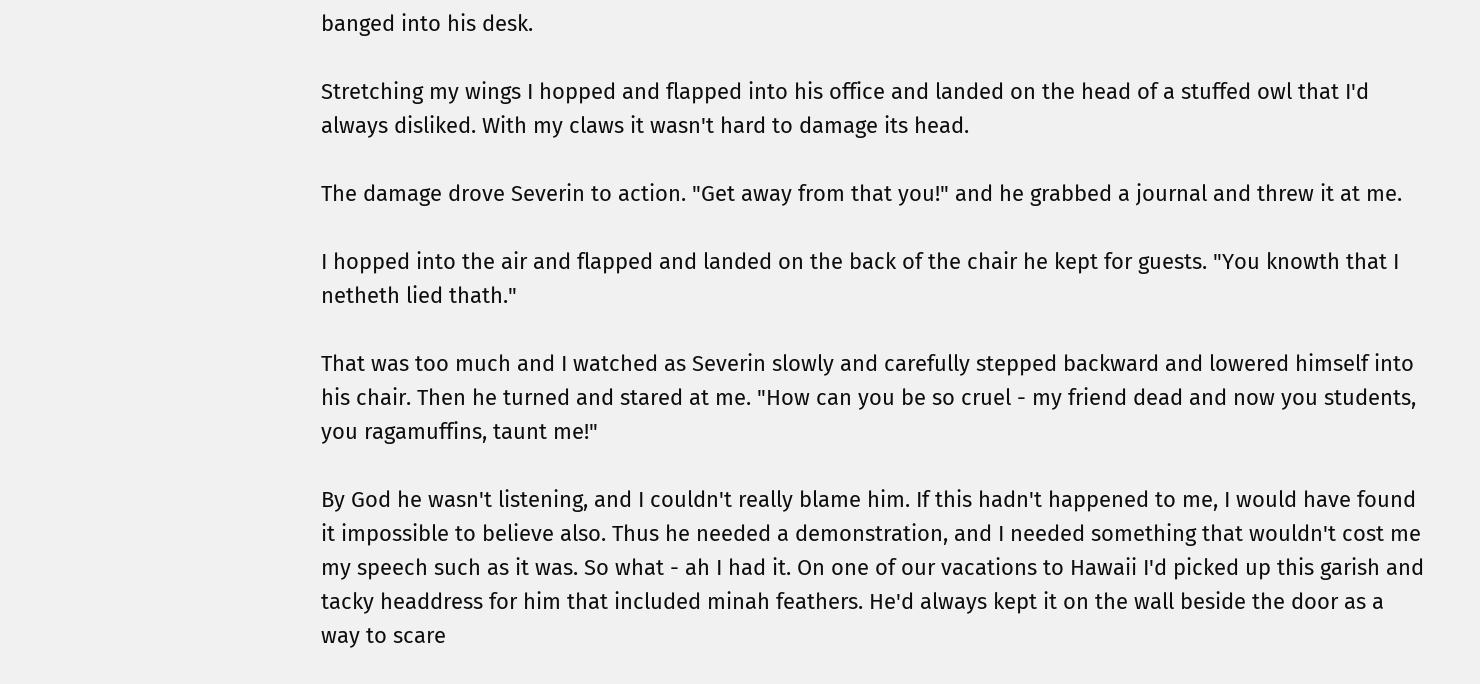banged into his desk.

Stretching my wings I hopped and flapped into his office and landed on the head of a stuffed owl that I'd always disliked. With my claws it wasn't hard to damage its head.

The damage drove Severin to action. "Get away from that you!" and he grabbed a journal and threw it at me.

I hopped into the air and flapped and landed on the back of the chair he kept for guests. "You knowth that I netheth lied thath."

That was too much and I watched as Severin slowly and carefully stepped backward and lowered himself into his chair. Then he turned and stared at me. "How can you be so cruel - my friend dead and now you students, you ragamuffins, taunt me!"

By God he wasn't listening, and I couldn't really blame him. If this hadn't happened to me, I would have found it impossible to believe also. Thus he needed a demonstration, and I needed something that wouldn't cost me my speech such as it was. So what - ah I had it. On one of our vacations to Hawaii I'd picked up this garish and tacky headdress for him that included minah feathers. He'd always kept it on the wall beside the door as a way to scare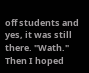off students and yes, it was still there. "Wath." Then I hoped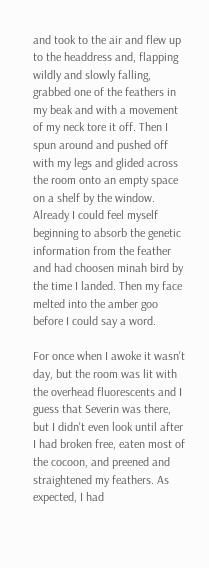and took to the air and flew up to the headdress and, flapping wildly and slowly falling, grabbed one of the feathers in my beak and with a movement of my neck tore it off. Then I spun around and pushed off with my legs and glided across the room onto an empty space on a shelf by the window. Already I could feel myself beginning to absorb the genetic information from the feather and had choosen minah bird by the time I landed. Then my face melted into the amber goo before I could say a word.

For once when I awoke it wasn't day, but the room was lit with the overhead fluorescents and I guess that Severin was there, but I didn't even look until after I had broken free, eaten most of the cocoon, and preened and straightened my feathers. As expected, I had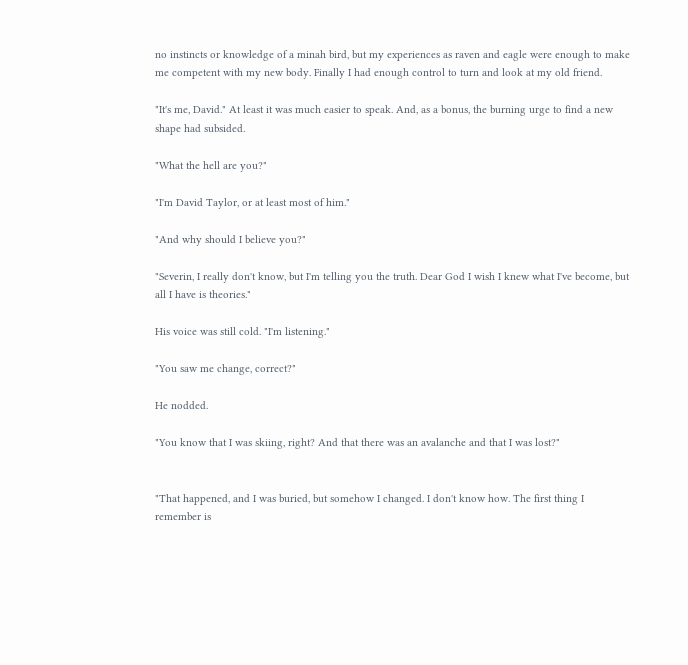no instincts or knowledge of a minah bird, but my experiences as raven and eagle were enough to make me competent with my new body. Finally I had enough control to turn and look at my old friend.

"It's me, David." At least it was much easier to speak. And, as a bonus, the burning urge to find a new shape had subsided.

"What the hell are you?"

"I'm David Taylor, or at least most of him."

"And why should I believe you?"

"Severin, I really don't know, but I'm telling you the truth. Dear God I wish I knew what I've become, but all I have is theories."

His voice was still cold. "I'm listening."

"You saw me change, correct?"

He nodded.

"You know that I was skiing, right? And that there was an avalanche and that I was lost?"


"That happened, and I was buried, but somehow I changed. I don't know how. The first thing I remember is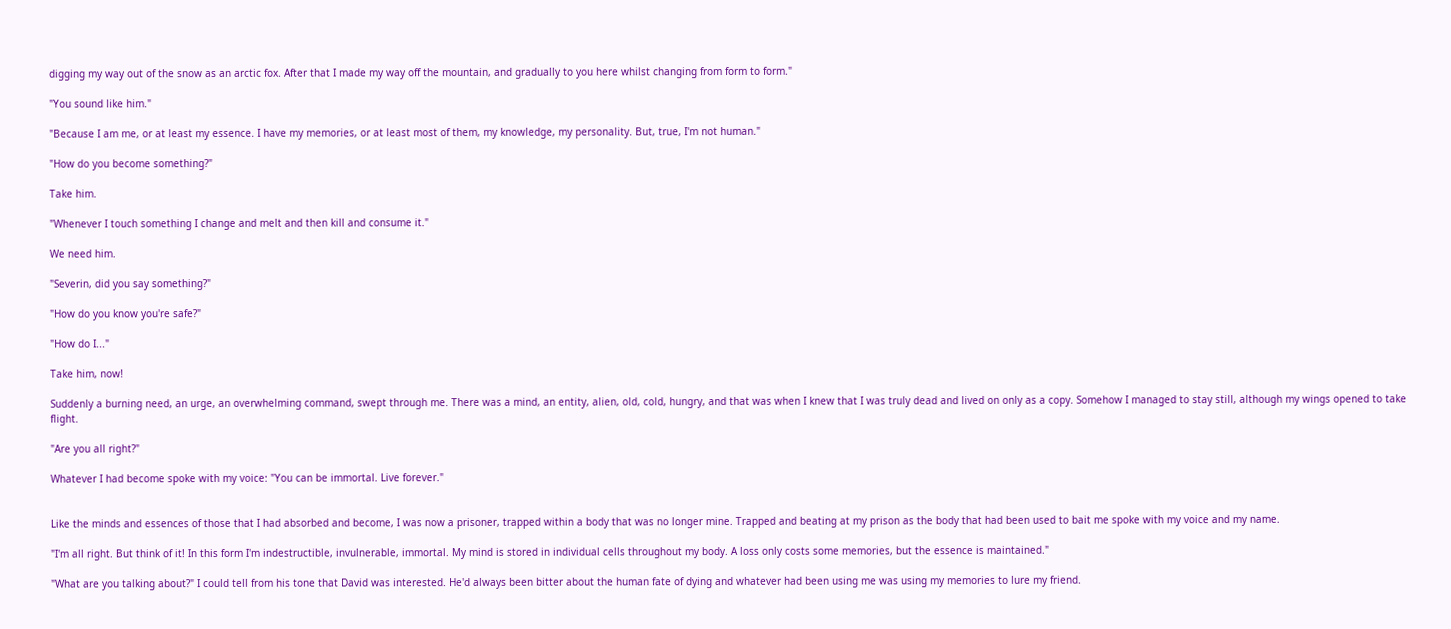digging my way out of the snow as an arctic fox. After that I made my way off the mountain, and gradually to you here whilst changing from form to form."

"You sound like him."

"Because I am me, or at least my essence. I have my memories, or at least most of them, my knowledge, my personality. But, true, I'm not human."

"How do you become something?"

Take him.

"Whenever I touch something I change and melt and then kill and consume it."

We need him.

"Severin, did you say something?"

"How do you know you're safe?"

"How do I..."

Take him, now!

Suddenly a burning need, an urge, an overwhelming command, swept through me. There was a mind, an entity, alien, old, cold, hungry, and that was when I knew that I was truly dead and lived on only as a copy. Somehow I managed to stay still, although my wings opened to take flight.

"Are you all right?"

Whatever I had become spoke with my voice: "You can be immortal. Live forever."


Like the minds and essences of those that I had absorbed and become, I was now a prisoner, trapped within a body that was no longer mine. Trapped and beating at my prison as the body that had been used to bait me spoke with my voice and my name.

"I'm all right. But think of it! In this form I'm indestructible, invulnerable, immortal. My mind is stored in individual cells throughout my body. A loss only costs some memories, but the essence is maintained."

"What are you talking about?" I could tell from his tone that David was interested. He'd always been bitter about the human fate of dying and whatever had been using me was using my memories to lure my friend.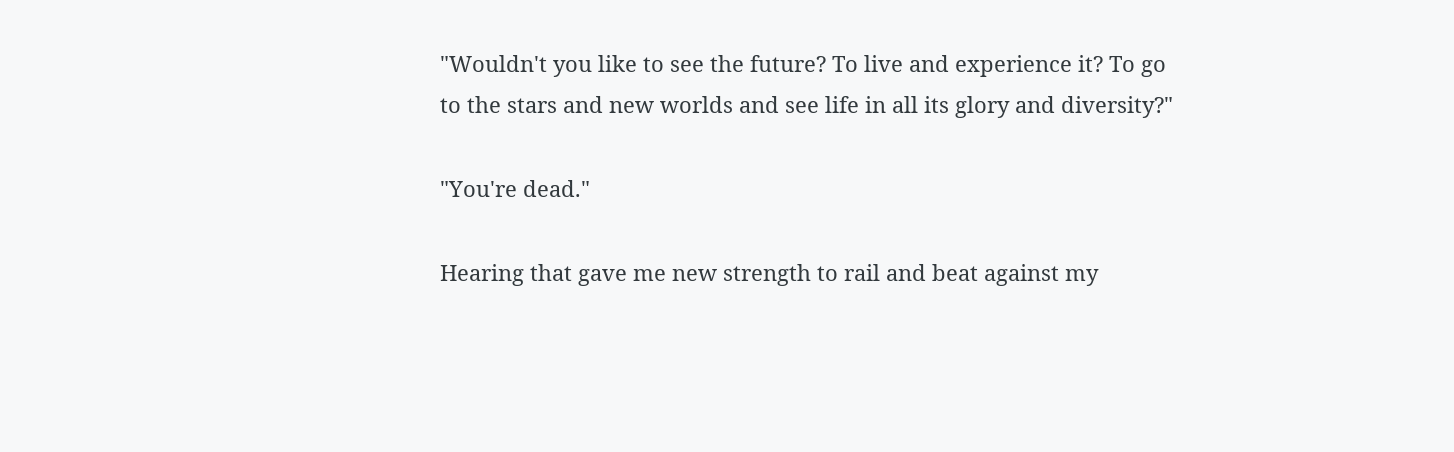"Wouldn't you like to see the future? To live and experience it? To go to the stars and new worlds and see life in all its glory and diversity?"

"You're dead."

Hearing that gave me new strength to rail and beat against my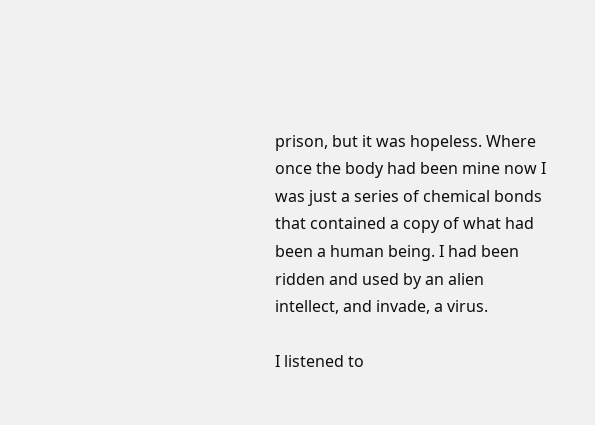prison, but it was hopeless. Where once the body had been mine now I was just a series of chemical bonds that contained a copy of what had been a human being. I had been ridden and used by an alien intellect, and invade, a virus.

I listened to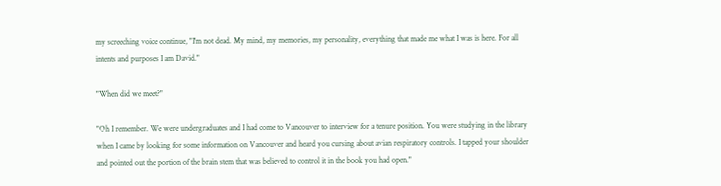my screeching voice continue, "I'm not dead. My mind, my memories, my personality, everything that made me what I was is here. For all intents and purposes I am David."

"When did we meet?"

"Oh I remember. We were undergraduates and I had come to Vancouver to interview for a tenure position. You were studying in the library when I came by looking for some information on Vancouver and heard you cursing about avian respiratory controls. I tapped your shoulder and pointed out the portion of the brain stem that was believed to control it in the book you had open."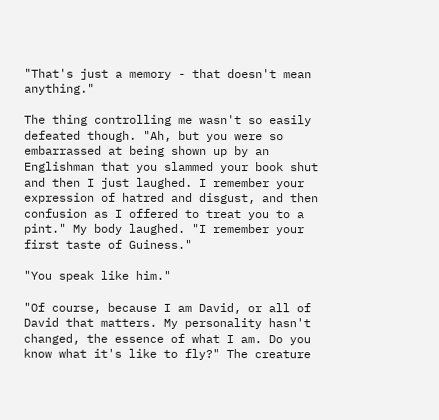"That's just a memory - that doesn't mean anything."

The thing controlling me wasn't so easily defeated though. "Ah, but you were so embarrassed at being shown up by an Englishman that you slammed your book shut and then I just laughed. I remember your expression of hatred and disgust, and then confusion as I offered to treat you to a pint." My body laughed. "I remember your first taste of Guiness."

"You speak like him."

"Of course, because I am David, or all of David that matters. My personality hasn't changed, the essence of what I am. Do you know what it's like to fly?" The creature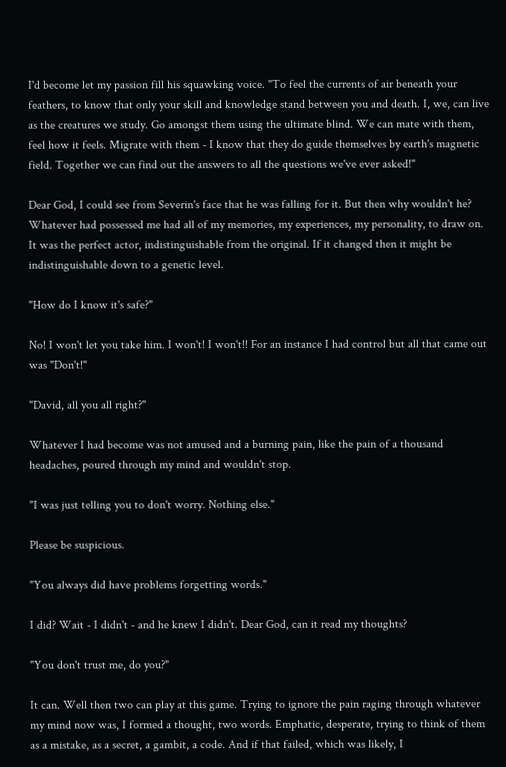I'd become let my passion fill his squawking voice. "To feel the currents of air beneath your feathers, to know that only your skill and knowledge stand between you and death. I, we, can live as the creatures we study. Go amongst them using the ultimate blind. We can mate with them, feel how it feels. Migrate with them - I know that they do guide themselves by earth's magnetic field. Together we can find out the answers to all the questions we've ever asked!"

Dear God, I could see from Severin's face that he was falling for it. But then why wouldn't he? Whatever had possessed me had all of my memories, my experiences, my personality, to draw on. It was the perfect actor, indistinguishable from the original. If it changed then it might be indistinguishable down to a genetic level.

"How do I know it's safe?"

No! I won't let you take him. I won't! I won't!! For an instance I had control but all that came out was "Don't!"

"David, all you all right?"

Whatever I had become was not amused and a burning pain, like the pain of a thousand headaches, poured through my mind and wouldn't stop.

"I was just telling you to don't worry. Nothing else."

Please be suspicious.

"You always did have problems forgetting words."

I did? Wait - I didn't - and he knew I didn't. Dear God, can it read my thoughts?

"You don't trust me, do you?"

It can. Well then two can play at this game. Trying to ignore the pain raging through whatever my mind now was, I formed a thought, two words. Emphatic, desperate, trying to think of them as a mistake, as a secret, a gambit, a code. And if that failed, which was likely, I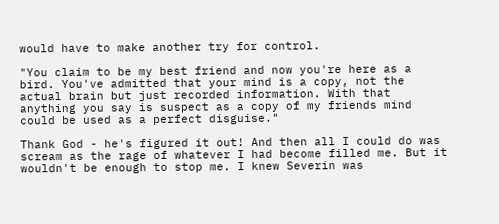would have to make another try for control.

"You claim to be my best friend and now you're here as a bird. You've admitted that your mind is a copy, not the actual brain but just recorded information. With that anything you say is suspect as a copy of my friends mind could be used as a perfect disguise."

Thank God - he's figured it out! And then all I could do was scream as the rage of whatever I had become filled me. But it wouldn't be enough to stop me. I knew Severin was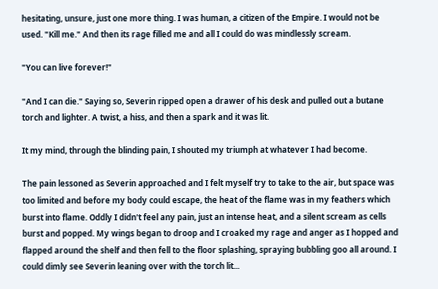hesitating, unsure, just one more thing. I was human, a citizen of the Empire. I would not be used. "Kill me." And then its rage filled me and all I could do was mindlessly scream.

"You can live forever!"

"And I can die." Saying so, Severin ripped open a drawer of his desk and pulled out a butane torch and lighter. A twist, a hiss, and then a spark and it was lit.

It my mind, through the blinding pain, I shouted my triumph at whatever I had become.

The pain lessoned as Severin approached and I felt myself try to take to the air, but space was too limited and before my body could escape, the heat of the flame was in my feathers which burst into flame. Oddly I didn't feel any pain, just an intense heat, and a silent scream as cells burst and popped. My wings began to droop and I croaked my rage and anger as I hopped and flapped around the shelf and then fell to the floor splashing, spraying bubbling goo all around. I could dimly see Severin leaning over with the torch lit...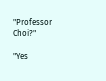"Professor Choi?"

"Yes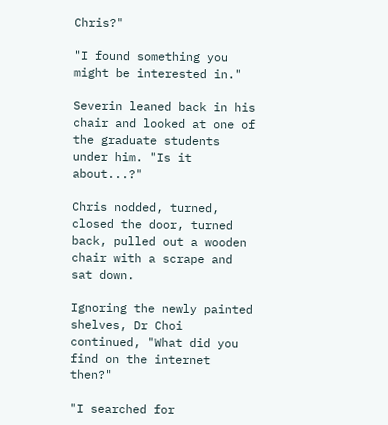Chris?"

"I found something you might be interested in."

Severin leaned back in his chair and looked at one of the graduate students under him. "Is it about...?"

Chris nodded, turned, closed the door, turned back, pulled out a wooden chair with a scrape and sat down.

Ignoring the newly painted shelves, Dr Choi continued, "What did you find on the internet then?"

"I searched for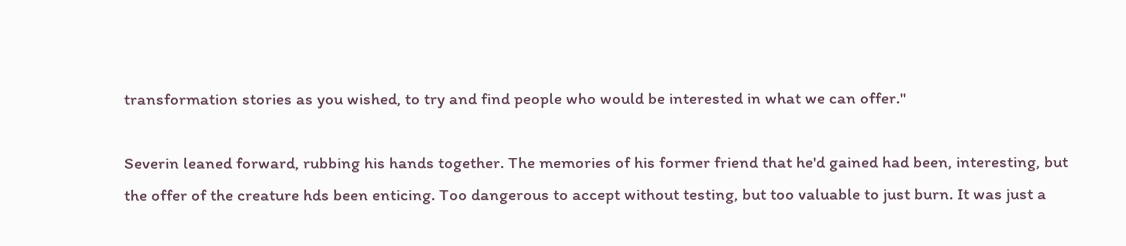transformation stories as you wished, to try and find people who would be interested in what we can offer."

Severin leaned forward, rubbing his hands together. The memories of his former friend that he'd gained had been, interesting, but the offer of the creature hds been enticing. Too dangerous to accept without testing, but too valuable to just burn. It was just a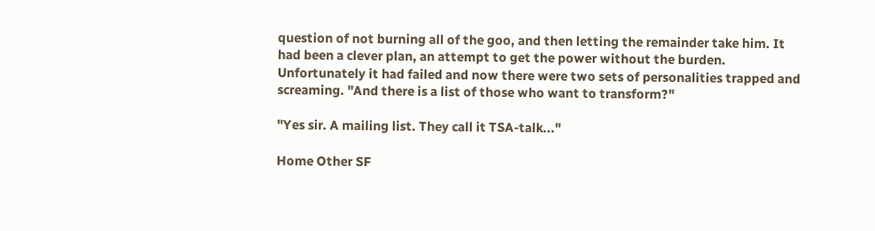question of not burning all of the goo, and then letting the remainder take him. It had been a clever plan, an attempt to get the power without the burden. Unfortunately it had failed and now there were two sets of personalities trapped and screaming. "And there is a list of those who want to transform?"

"Yes sir. A mailing list. They call it TSA-talk..."

Home Other SF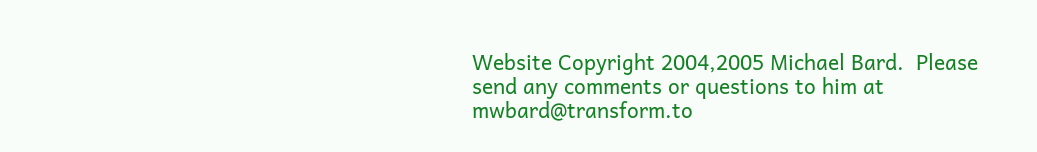Website Copyright 2004,2005 Michael Bard.  Please send any comments or questions to him at mwbard@transform.to